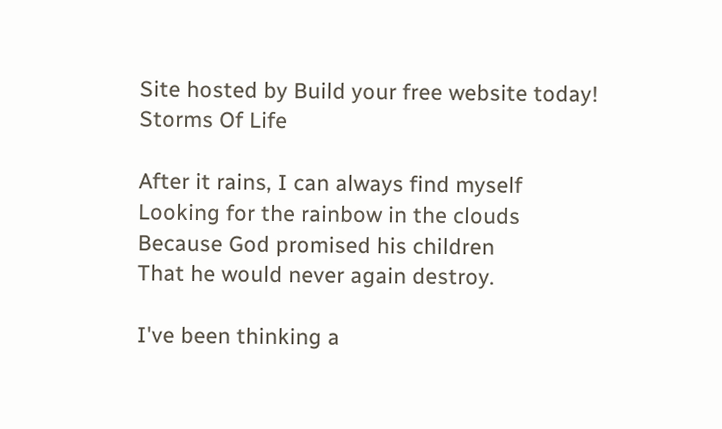Site hosted by Build your free website today!
Storms Of Life

After it rains, I can always find myself
Looking for the rainbow in the clouds
Because God promised his children
That he would never again destroy.

I've been thinking a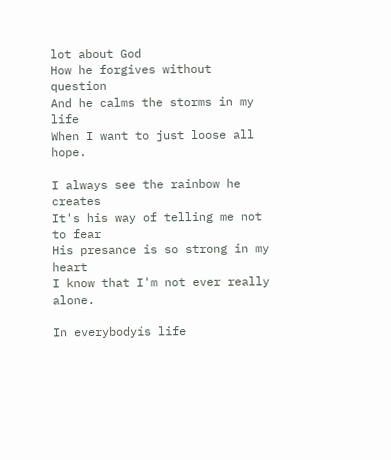lot about God
How he forgives without question
And he calms the storms in my life
When I want to just loose all hope.

I always see the rainbow he creates
It's his way of telling me not to fear
His presance is so strong in my heart
I know that I'm not ever really alone.

In everybodyís life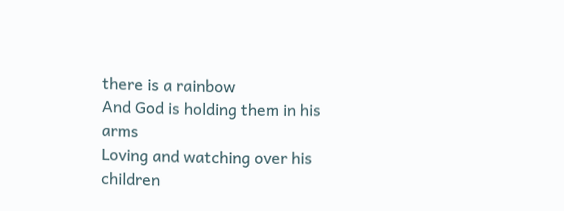there is a rainbow
And God is holding them in his arms
Loving and watching over his children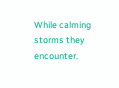While calming storms they encounter.